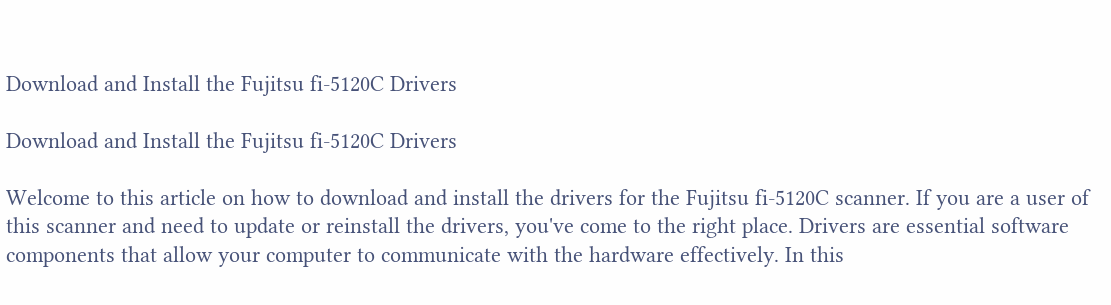Download and Install the Fujitsu fi-5120C Drivers

Download and Install the Fujitsu fi-5120C Drivers

Welcome to this article on how to download and install the drivers for the Fujitsu fi-5120C scanner. If you are a user of this scanner and need to update or reinstall the drivers, you've come to the right place. Drivers are essential software components that allow your computer to communicate with the hardware effectively. In this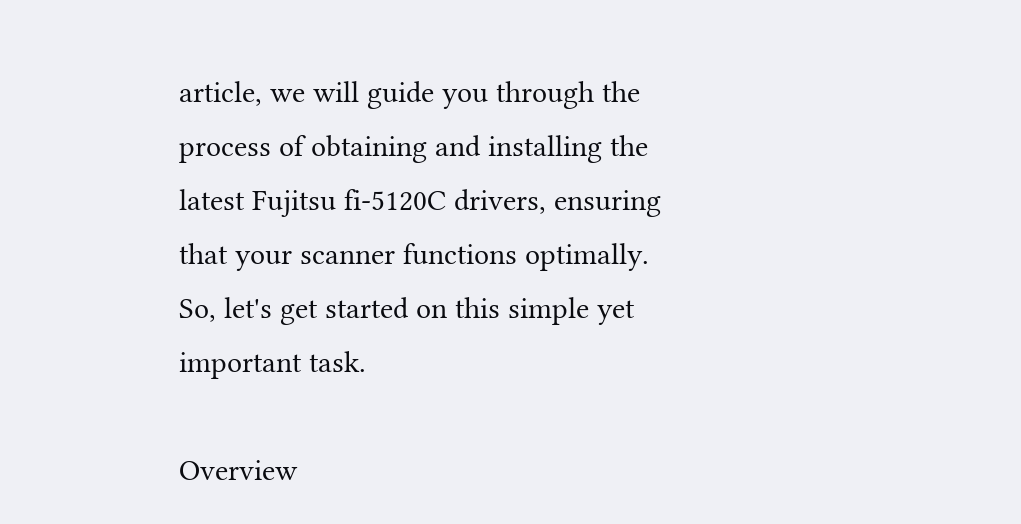article, we will guide you through the process of obtaining and installing the latest Fujitsu fi-5120C drivers, ensuring that your scanner functions optimally. So, let's get started on this simple yet important task.

Overview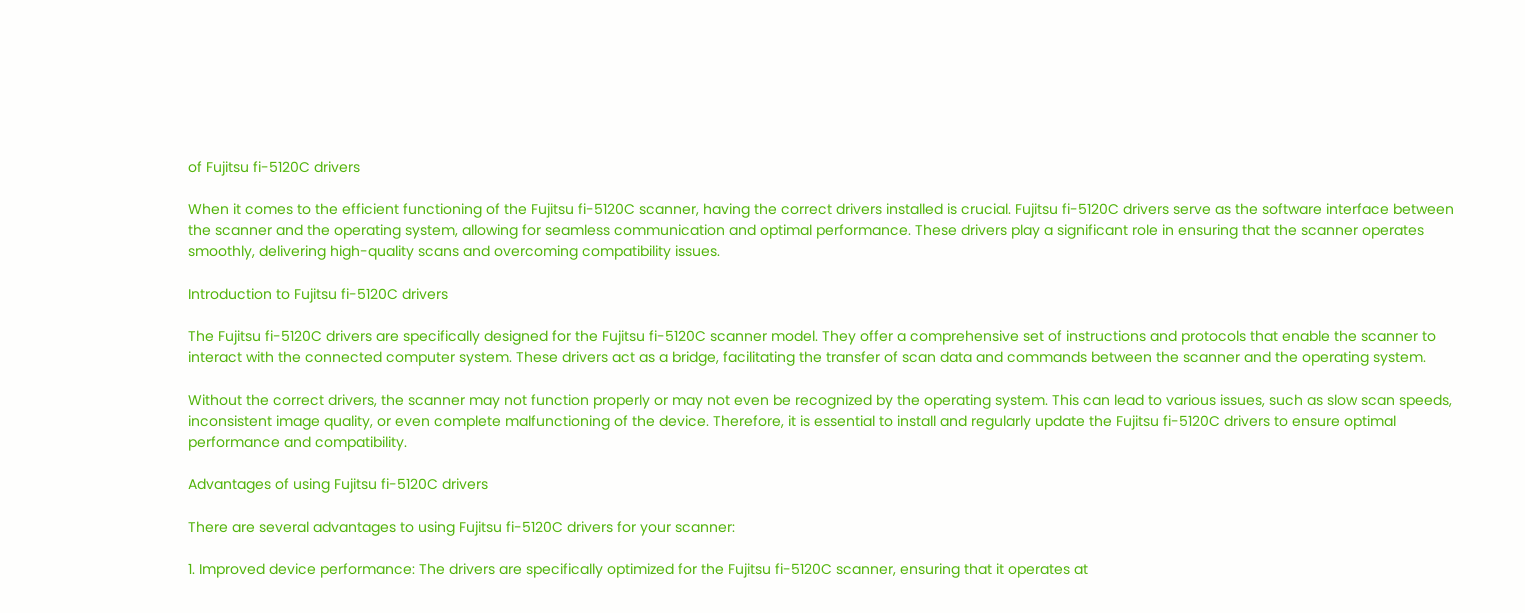of Fujitsu fi-5120C drivers

When it comes to the efficient functioning of the Fujitsu fi-5120C scanner, having the correct drivers installed is crucial. Fujitsu fi-5120C drivers serve as the software interface between the scanner and the operating system, allowing for seamless communication and optimal performance. These drivers play a significant role in ensuring that the scanner operates smoothly, delivering high-quality scans and overcoming compatibility issues.

Introduction to Fujitsu fi-5120C drivers

The Fujitsu fi-5120C drivers are specifically designed for the Fujitsu fi-5120C scanner model. They offer a comprehensive set of instructions and protocols that enable the scanner to interact with the connected computer system. These drivers act as a bridge, facilitating the transfer of scan data and commands between the scanner and the operating system.

Without the correct drivers, the scanner may not function properly or may not even be recognized by the operating system. This can lead to various issues, such as slow scan speeds, inconsistent image quality, or even complete malfunctioning of the device. Therefore, it is essential to install and regularly update the Fujitsu fi-5120C drivers to ensure optimal performance and compatibility.

Advantages of using Fujitsu fi-5120C drivers

There are several advantages to using Fujitsu fi-5120C drivers for your scanner:

1. Improved device performance: The drivers are specifically optimized for the Fujitsu fi-5120C scanner, ensuring that it operates at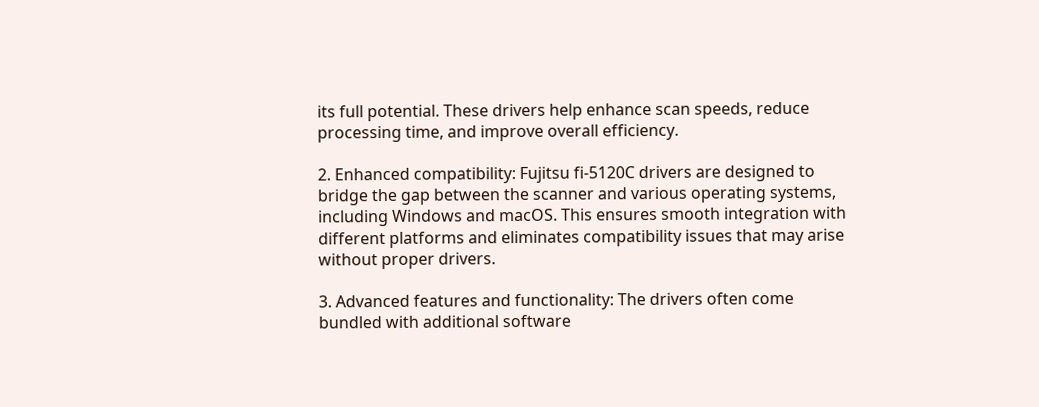its full potential. These drivers help enhance scan speeds, reduce processing time, and improve overall efficiency.

2. Enhanced compatibility: Fujitsu fi-5120C drivers are designed to bridge the gap between the scanner and various operating systems, including Windows and macOS. This ensures smooth integration with different platforms and eliminates compatibility issues that may arise without proper drivers.

3. Advanced features and functionality: The drivers often come bundled with additional software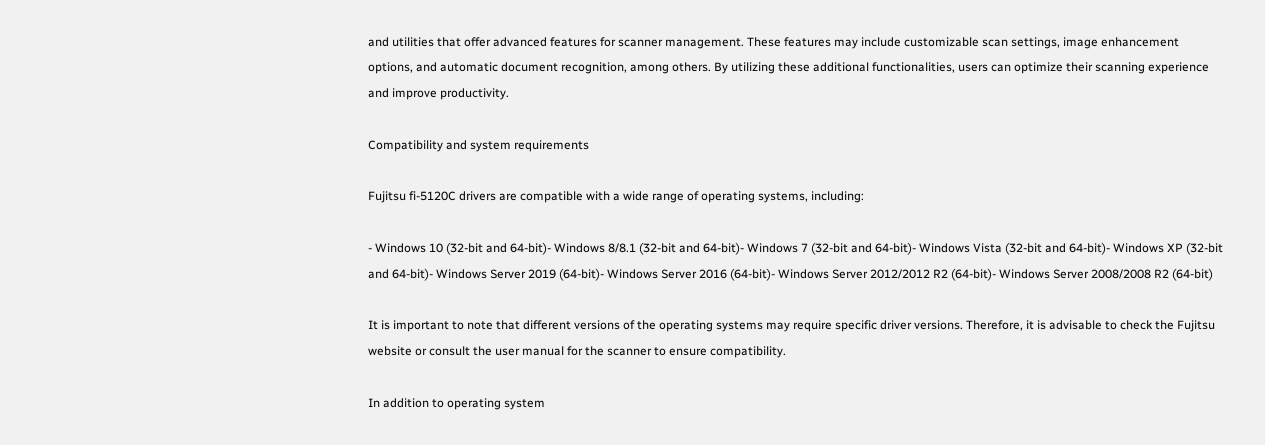and utilities that offer advanced features for scanner management. These features may include customizable scan settings, image enhancement options, and automatic document recognition, among others. By utilizing these additional functionalities, users can optimize their scanning experience and improve productivity.

Compatibility and system requirements

Fujitsu fi-5120C drivers are compatible with a wide range of operating systems, including:

- Windows 10 (32-bit and 64-bit)- Windows 8/8.1 (32-bit and 64-bit)- Windows 7 (32-bit and 64-bit)- Windows Vista (32-bit and 64-bit)- Windows XP (32-bit and 64-bit)- Windows Server 2019 (64-bit)- Windows Server 2016 (64-bit)- Windows Server 2012/2012 R2 (64-bit)- Windows Server 2008/2008 R2 (64-bit)

It is important to note that different versions of the operating systems may require specific driver versions. Therefore, it is advisable to check the Fujitsu website or consult the user manual for the scanner to ensure compatibility.

In addition to operating system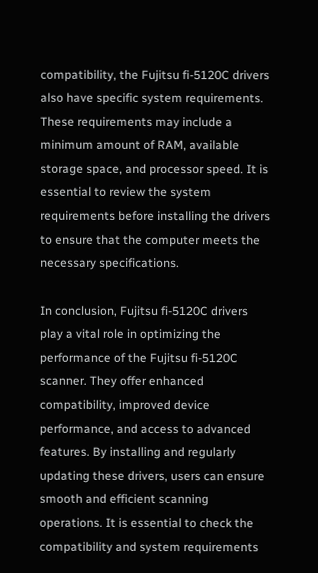compatibility, the Fujitsu fi-5120C drivers also have specific system requirements. These requirements may include a minimum amount of RAM, available storage space, and processor speed. It is essential to review the system requirements before installing the drivers to ensure that the computer meets the necessary specifications.

In conclusion, Fujitsu fi-5120C drivers play a vital role in optimizing the performance of the Fujitsu fi-5120C scanner. They offer enhanced compatibility, improved device performance, and access to advanced features. By installing and regularly updating these drivers, users can ensure smooth and efficient scanning operations. It is essential to check the compatibility and system requirements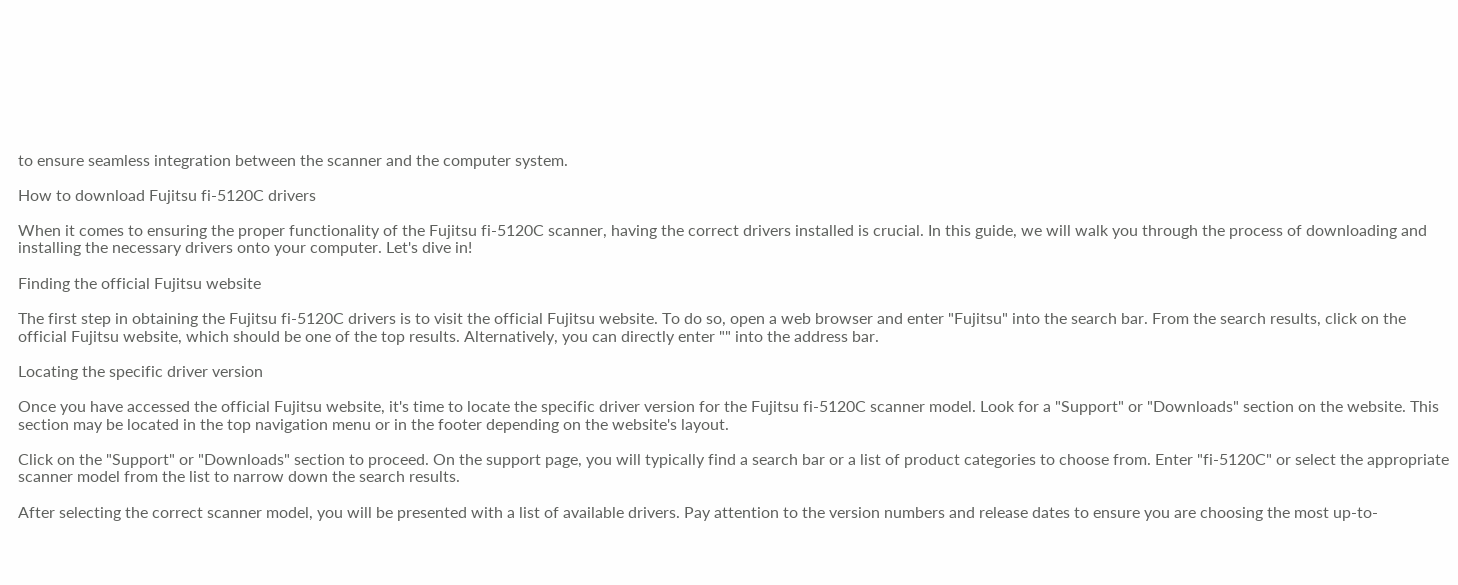to ensure seamless integration between the scanner and the computer system.

How to download Fujitsu fi-5120C drivers

When it comes to ensuring the proper functionality of the Fujitsu fi-5120C scanner, having the correct drivers installed is crucial. In this guide, we will walk you through the process of downloading and installing the necessary drivers onto your computer. Let's dive in!

Finding the official Fujitsu website

The first step in obtaining the Fujitsu fi-5120C drivers is to visit the official Fujitsu website. To do so, open a web browser and enter "Fujitsu" into the search bar. From the search results, click on the official Fujitsu website, which should be one of the top results. Alternatively, you can directly enter "" into the address bar.

Locating the specific driver version

Once you have accessed the official Fujitsu website, it's time to locate the specific driver version for the Fujitsu fi-5120C scanner model. Look for a "Support" or "Downloads" section on the website. This section may be located in the top navigation menu or in the footer depending on the website's layout.

Click on the "Support" or "Downloads" section to proceed. On the support page, you will typically find a search bar or a list of product categories to choose from. Enter "fi-5120C" or select the appropriate scanner model from the list to narrow down the search results.

After selecting the correct scanner model, you will be presented with a list of available drivers. Pay attention to the version numbers and release dates to ensure you are choosing the most up-to-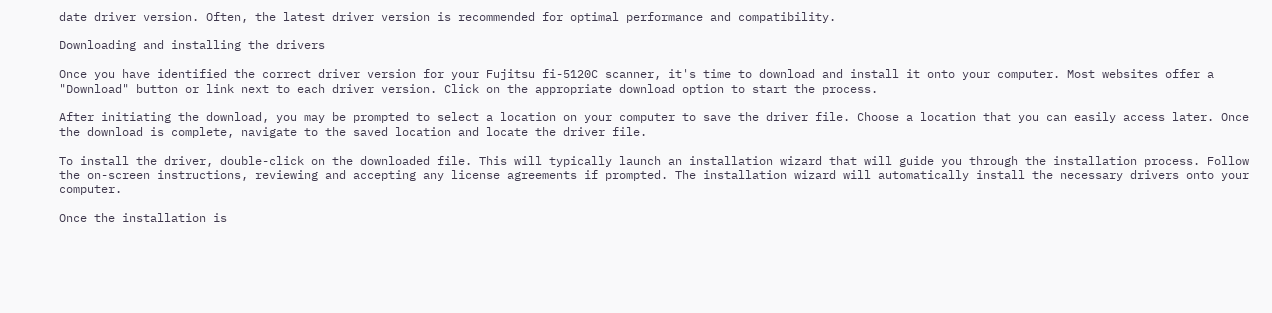date driver version. Often, the latest driver version is recommended for optimal performance and compatibility.

Downloading and installing the drivers

Once you have identified the correct driver version for your Fujitsu fi-5120C scanner, it's time to download and install it onto your computer. Most websites offer a "Download" button or link next to each driver version. Click on the appropriate download option to start the process.

After initiating the download, you may be prompted to select a location on your computer to save the driver file. Choose a location that you can easily access later. Once the download is complete, navigate to the saved location and locate the driver file.

To install the driver, double-click on the downloaded file. This will typically launch an installation wizard that will guide you through the installation process. Follow the on-screen instructions, reviewing and accepting any license agreements if prompted. The installation wizard will automatically install the necessary drivers onto your computer.

Once the installation is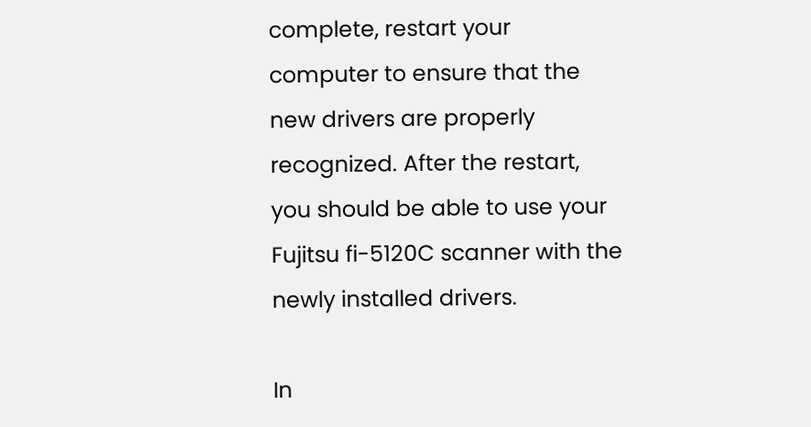complete, restart your computer to ensure that the new drivers are properly recognized. After the restart, you should be able to use your Fujitsu fi-5120C scanner with the newly installed drivers.

In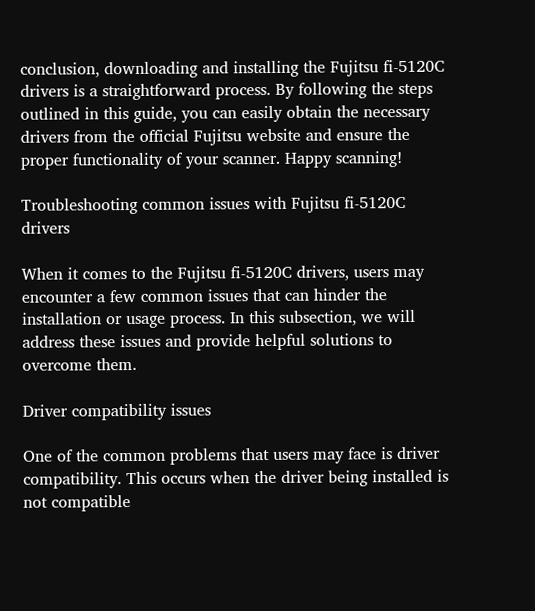conclusion, downloading and installing the Fujitsu fi-5120C drivers is a straightforward process. By following the steps outlined in this guide, you can easily obtain the necessary drivers from the official Fujitsu website and ensure the proper functionality of your scanner. Happy scanning!

Troubleshooting common issues with Fujitsu fi-5120C drivers

When it comes to the Fujitsu fi-5120C drivers, users may encounter a few common issues that can hinder the installation or usage process. In this subsection, we will address these issues and provide helpful solutions to overcome them.

Driver compatibility issues

One of the common problems that users may face is driver compatibility. This occurs when the driver being installed is not compatible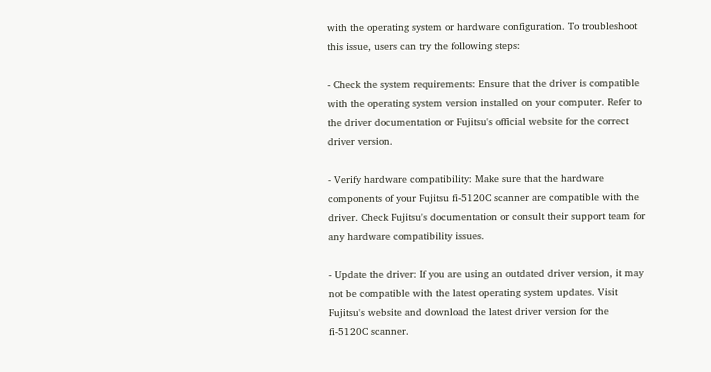with the operating system or hardware configuration. To troubleshoot this issue, users can try the following steps:

- Check the system requirements: Ensure that the driver is compatible with the operating system version installed on your computer. Refer to the driver documentation or Fujitsu's official website for the correct driver version.

- Verify hardware compatibility: Make sure that the hardware components of your Fujitsu fi-5120C scanner are compatible with the driver. Check Fujitsu's documentation or consult their support team for any hardware compatibility issues.

- Update the driver: If you are using an outdated driver version, it may not be compatible with the latest operating system updates. Visit Fujitsu's website and download the latest driver version for the fi-5120C scanner.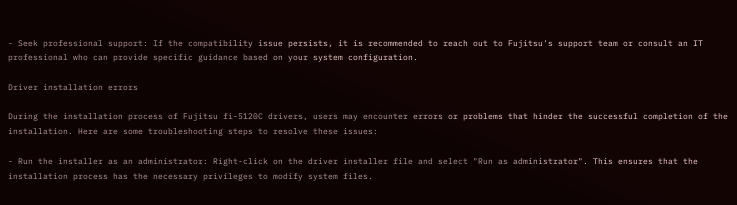- Seek professional support: If the compatibility issue persists, it is recommended to reach out to Fujitsu's support team or consult an IT professional who can provide specific guidance based on your system configuration.

Driver installation errors

During the installation process of Fujitsu fi-5120C drivers, users may encounter errors or problems that hinder the successful completion of the installation. Here are some troubleshooting steps to resolve these issues:

- Run the installer as an administrator: Right-click on the driver installer file and select "Run as administrator". This ensures that the installation process has the necessary privileges to modify system files.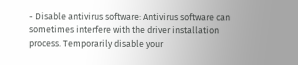- Disable antivirus software: Antivirus software can sometimes interfere with the driver installation process. Temporarily disable your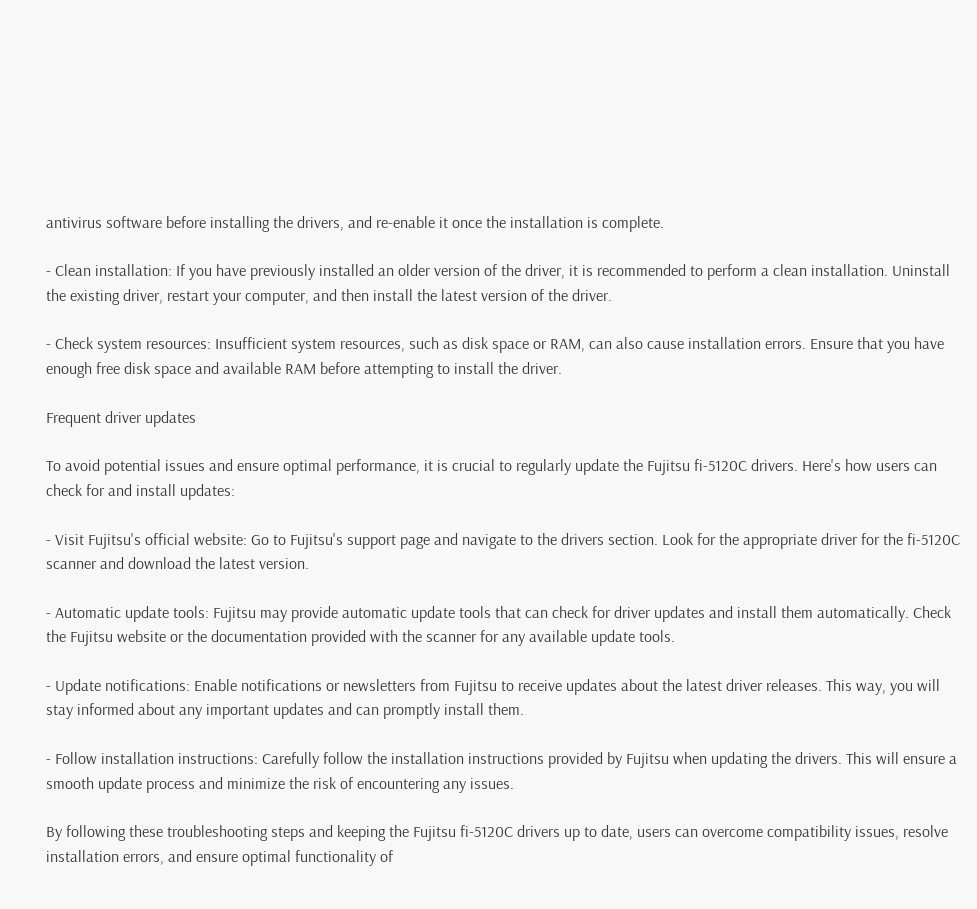antivirus software before installing the drivers, and re-enable it once the installation is complete.

- Clean installation: If you have previously installed an older version of the driver, it is recommended to perform a clean installation. Uninstall the existing driver, restart your computer, and then install the latest version of the driver.

- Check system resources: Insufficient system resources, such as disk space or RAM, can also cause installation errors. Ensure that you have enough free disk space and available RAM before attempting to install the driver.

Frequent driver updates

To avoid potential issues and ensure optimal performance, it is crucial to regularly update the Fujitsu fi-5120C drivers. Here's how users can check for and install updates:

- Visit Fujitsu's official website: Go to Fujitsu's support page and navigate to the drivers section. Look for the appropriate driver for the fi-5120C scanner and download the latest version.

- Automatic update tools: Fujitsu may provide automatic update tools that can check for driver updates and install them automatically. Check the Fujitsu website or the documentation provided with the scanner for any available update tools.

- Update notifications: Enable notifications or newsletters from Fujitsu to receive updates about the latest driver releases. This way, you will stay informed about any important updates and can promptly install them.

- Follow installation instructions: Carefully follow the installation instructions provided by Fujitsu when updating the drivers. This will ensure a smooth update process and minimize the risk of encountering any issues.

By following these troubleshooting steps and keeping the Fujitsu fi-5120C drivers up to date, users can overcome compatibility issues, resolve installation errors, and ensure optimal functionality of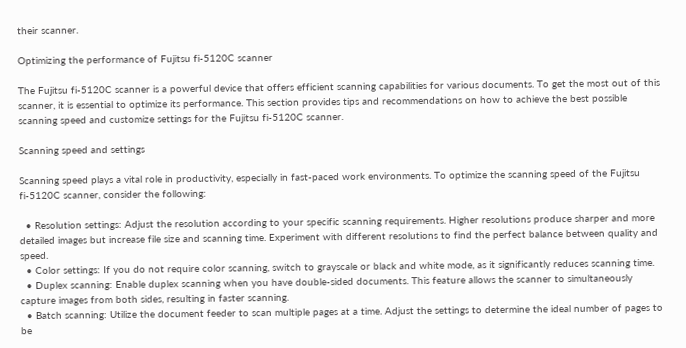their scanner.

Optimizing the performance of Fujitsu fi-5120C scanner

The Fujitsu fi-5120C scanner is a powerful device that offers efficient scanning capabilities for various documents. To get the most out of this scanner, it is essential to optimize its performance. This section provides tips and recommendations on how to achieve the best possible scanning speed and customize settings for the Fujitsu fi-5120C scanner.

Scanning speed and settings

Scanning speed plays a vital role in productivity, especially in fast-paced work environments. To optimize the scanning speed of the Fujitsu fi-5120C scanner, consider the following:

  • Resolution settings: Adjust the resolution according to your specific scanning requirements. Higher resolutions produce sharper and more detailed images but increase file size and scanning time. Experiment with different resolutions to find the perfect balance between quality and speed.
  • Color settings: If you do not require color scanning, switch to grayscale or black and white mode, as it significantly reduces scanning time.
  • Duplex scanning: Enable duplex scanning when you have double-sided documents. This feature allows the scanner to simultaneously capture images from both sides, resulting in faster scanning.
  • Batch scanning: Utilize the document feeder to scan multiple pages at a time. Adjust the settings to determine the ideal number of pages to be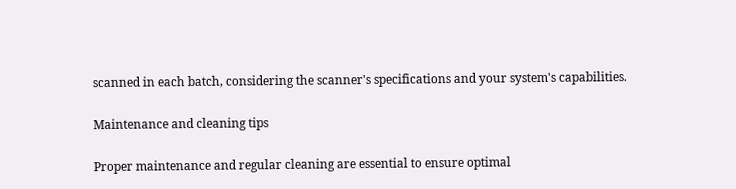scanned in each batch, considering the scanner's specifications and your system's capabilities.

Maintenance and cleaning tips

Proper maintenance and regular cleaning are essential to ensure optimal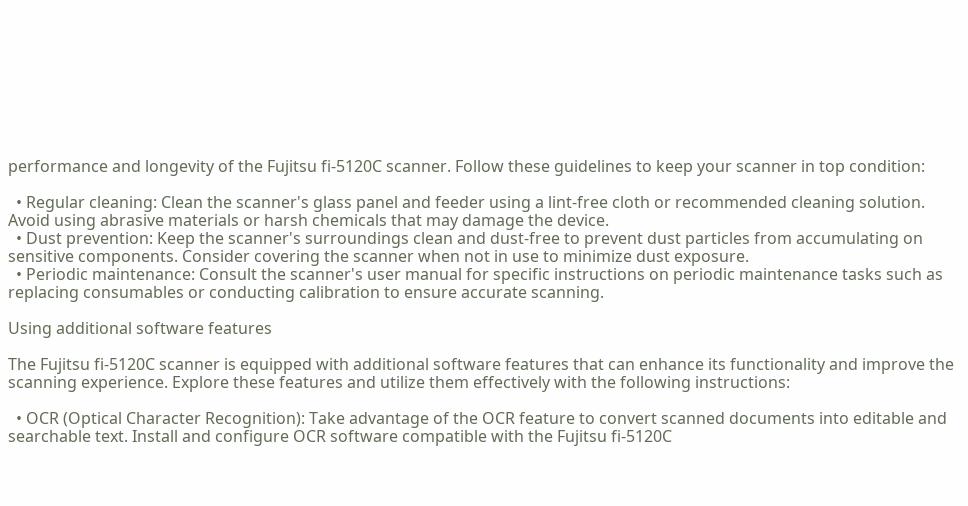performance and longevity of the Fujitsu fi-5120C scanner. Follow these guidelines to keep your scanner in top condition:

  • Regular cleaning: Clean the scanner's glass panel and feeder using a lint-free cloth or recommended cleaning solution. Avoid using abrasive materials or harsh chemicals that may damage the device.
  • Dust prevention: Keep the scanner's surroundings clean and dust-free to prevent dust particles from accumulating on sensitive components. Consider covering the scanner when not in use to minimize dust exposure.
  • Periodic maintenance: Consult the scanner's user manual for specific instructions on periodic maintenance tasks such as replacing consumables or conducting calibration to ensure accurate scanning.

Using additional software features

The Fujitsu fi-5120C scanner is equipped with additional software features that can enhance its functionality and improve the scanning experience. Explore these features and utilize them effectively with the following instructions:

  • OCR (Optical Character Recognition): Take advantage of the OCR feature to convert scanned documents into editable and searchable text. Install and configure OCR software compatible with the Fujitsu fi-5120C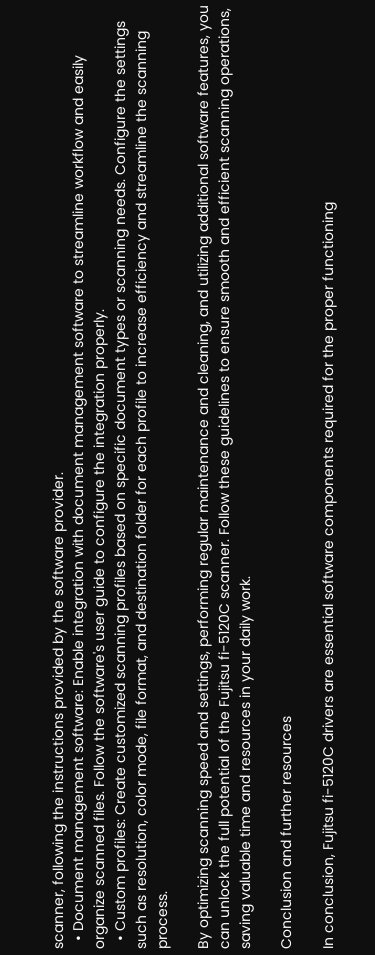scanner, following the instructions provided by the software provider.
  • Document management software: Enable integration with document management software to streamline workflow and easily organize scanned files. Follow the software's user guide to configure the integration properly.
  • Custom profiles: Create customized scanning profiles based on specific document types or scanning needs. Configure the settings such as resolution, color mode, file format, and destination folder for each profile to increase efficiency and streamline the scanning process.

By optimizing scanning speed and settings, performing regular maintenance and cleaning, and utilizing additional software features, you can unlock the full potential of the Fujitsu fi-5120C scanner. Follow these guidelines to ensure smooth and efficient scanning operations, saving valuable time and resources in your daily work.

Conclusion and further resources

In conclusion, Fujitsu fi-5120C drivers are essential software components required for the proper functioning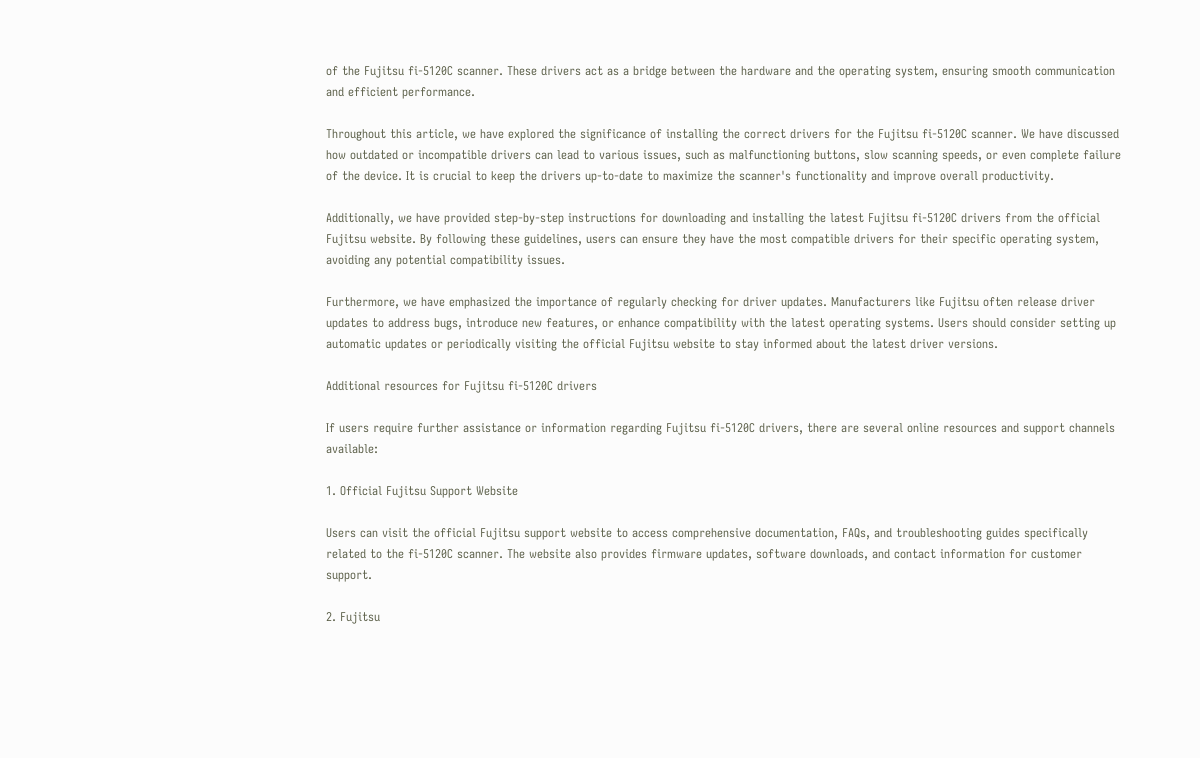of the Fujitsu fi-5120C scanner. These drivers act as a bridge between the hardware and the operating system, ensuring smooth communication and efficient performance.

Throughout this article, we have explored the significance of installing the correct drivers for the Fujitsu fi-5120C scanner. We have discussed how outdated or incompatible drivers can lead to various issues, such as malfunctioning buttons, slow scanning speeds, or even complete failure of the device. It is crucial to keep the drivers up-to-date to maximize the scanner's functionality and improve overall productivity.

Additionally, we have provided step-by-step instructions for downloading and installing the latest Fujitsu fi-5120C drivers from the official Fujitsu website. By following these guidelines, users can ensure they have the most compatible drivers for their specific operating system, avoiding any potential compatibility issues.

Furthermore, we have emphasized the importance of regularly checking for driver updates. Manufacturers like Fujitsu often release driver updates to address bugs, introduce new features, or enhance compatibility with the latest operating systems. Users should consider setting up automatic updates or periodically visiting the official Fujitsu website to stay informed about the latest driver versions.

Additional resources for Fujitsu fi-5120C drivers

If users require further assistance or information regarding Fujitsu fi-5120C drivers, there are several online resources and support channels available:

1. Official Fujitsu Support Website

Users can visit the official Fujitsu support website to access comprehensive documentation, FAQs, and troubleshooting guides specifically related to the fi-5120C scanner. The website also provides firmware updates, software downloads, and contact information for customer support.

2. Fujitsu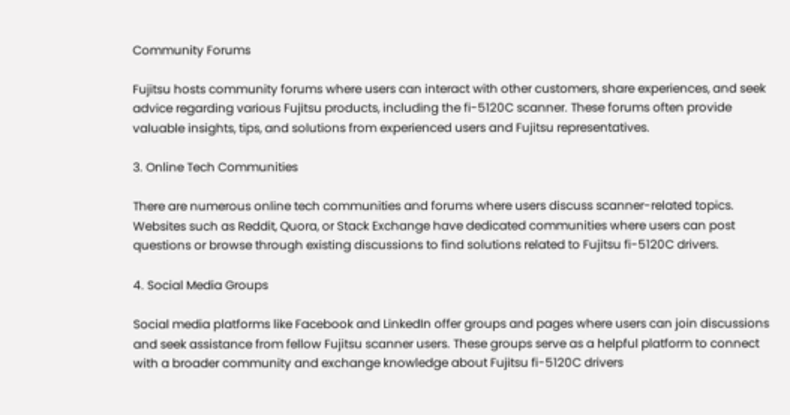Community Forums

Fujitsu hosts community forums where users can interact with other customers, share experiences, and seek advice regarding various Fujitsu products, including the fi-5120C scanner. These forums often provide valuable insights, tips, and solutions from experienced users and Fujitsu representatives.

3. Online Tech Communities

There are numerous online tech communities and forums where users discuss scanner-related topics. Websites such as Reddit, Quora, or Stack Exchange have dedicated communities where users can post questions or browse through existing discussions to find solutions related to Fujitsu fi-5120C drivers.

4. Social Media Groups

Social media platforms like Facebook and LinkedIn offer groups and pages where users can join discussions and seek assistance from fellow Fujitsu scanner users. These groups serve as a helpful platform to connect with a broader community and exchange knowledge about Fujitsu fi-5120C drivers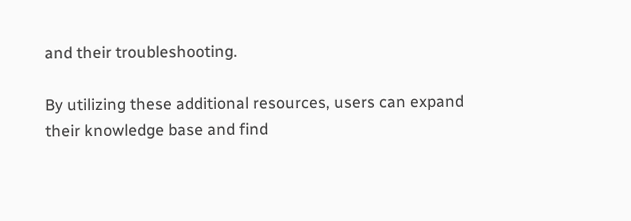and their troubleshooting.

By utilizing these additional resources, users can expand their knowledge base and find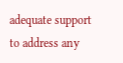adequate support to address any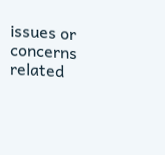issues or concerns related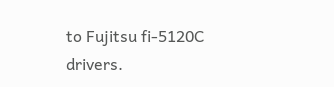to Fujitsu fi-5120C drivers.